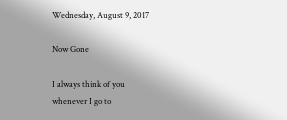Wednesday, August 9, 2017

Now Gone

I always think of you
whenever I go to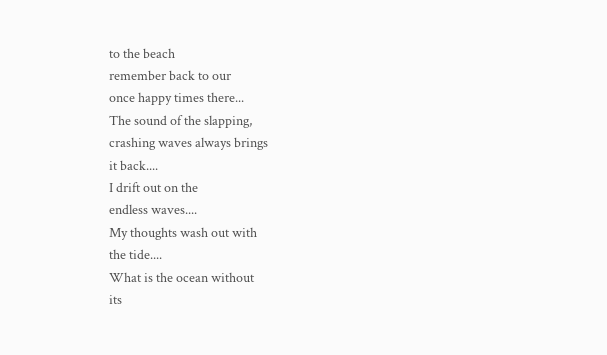to the beach
remember back to our
once happy times there...
The sound of the slapping,
crashing waves always brings
it back....
I drift out on the
endless waves....
My thoughts wash out with
the tide....
What is the ocean without
its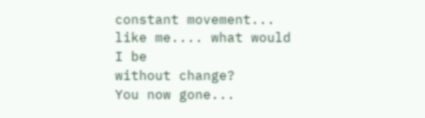constant movement...
like me.... what would
I be
without change?
You now gone...